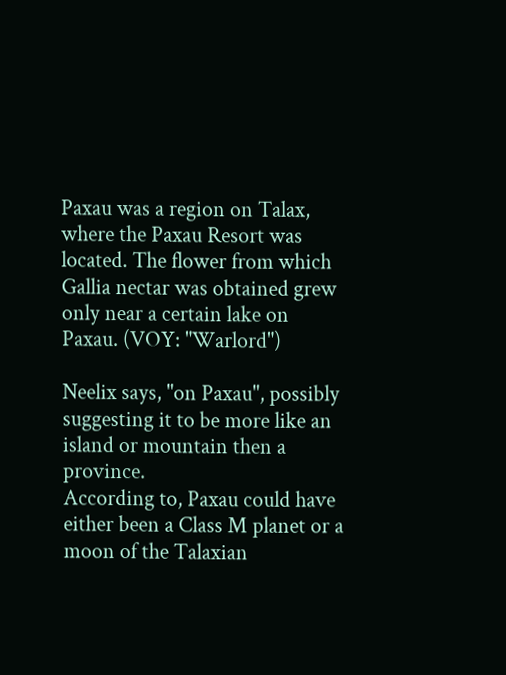Paxau was a region on Talax, where the Paxau Resort was located. The flower from which Gallia nectar was obtained grew only near a certain lake on Paxau. (VOY: "Warlord")

Neelix says, "on Paxau", possibly suggesting it to be more like an island or mountain then a province.
According to, Paxau could have either been a Class M planet or a moon of the Talaxian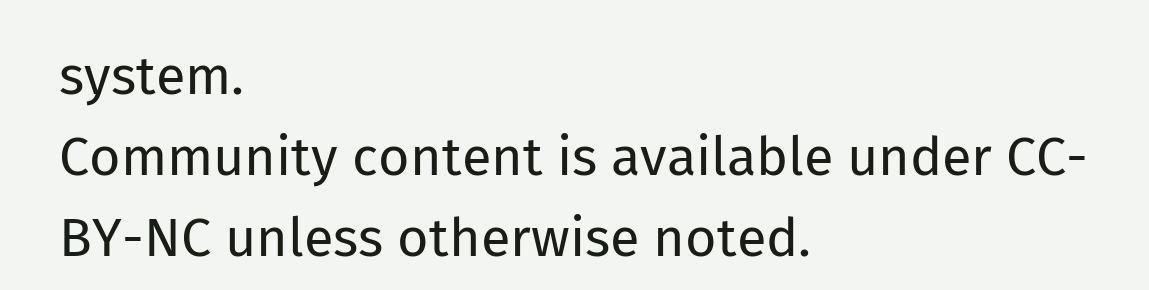system.
Community content is available under CC-BY-NC unless otherwise noted.